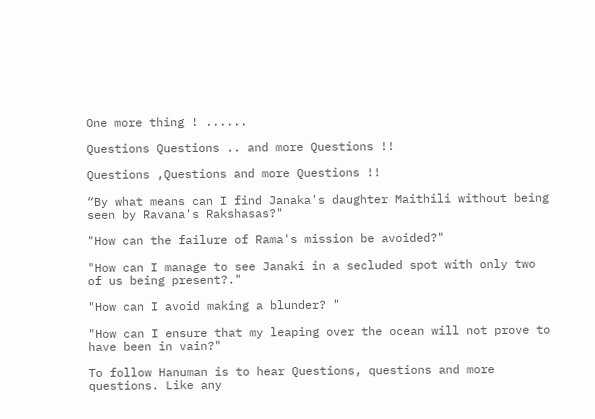One more thing ! ......

Questions Questions .. and more Questions !!

Questions ,Questions and more Questions !!

“By what means can I find Janaka's daughter Maithili without being seen by Ravana's Rakshasas?"

"How can the failure of Rama's mission be avoided?"

"How can I manage to see Janaki in a secluded spot with only two of us being present?."

"How can I avoid making a blunder? "

"How can I ensure that my leaping over the ocean will not prove to have been in vain?"

To follow Hanuman is to hear Questions, questions and more questions. Like any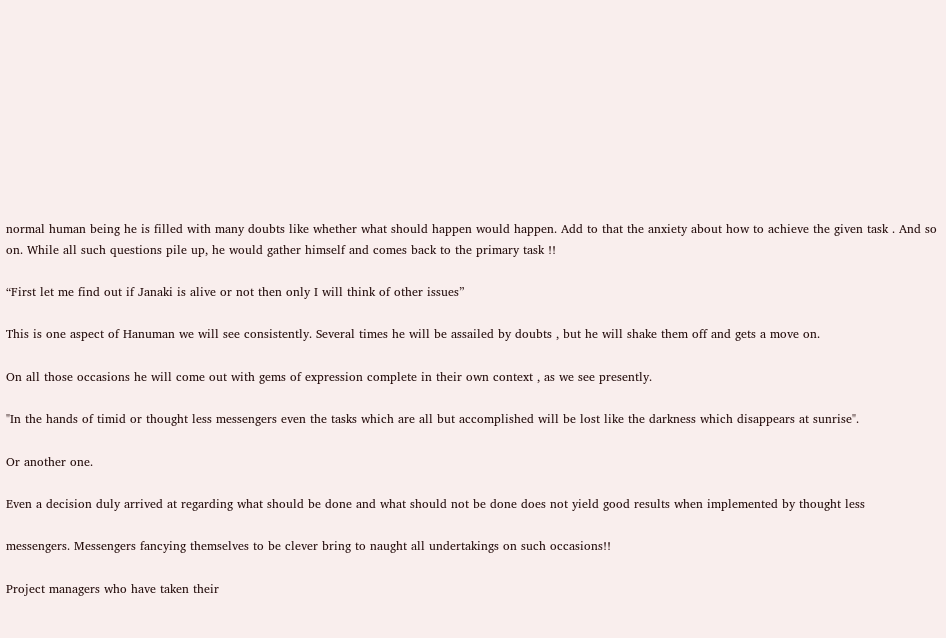normal human being he is filled with many doubts like whether what should happen would happen. Add to that the anxiety about how to achieve the given task . And so on. While all such questions pile up, he would gather himself and comes back to the primary task !!

“First let me find out if Janaki is alive or not then only I will think of other issues”

This is one aspect of Hanuman we will see consistently. Several times he will be assailed by doubts , but he will shake them off and gets a move on.

On all those occasions he will come out with gems of expression complete in their own context , as we see presently.

"In the hands of timid or thought less messengers even the tasks which are all but accomplished will be lost like the darkness which disappears at sunrise".

Or another one.

Even a decision duly arrived at regarding what should be done and what should not be done does not yield good results when implemented by thought less

messengers. Messengers fancying themselves to be clever bring to naught all undertakings on such occasions!!

Project managers who have taken their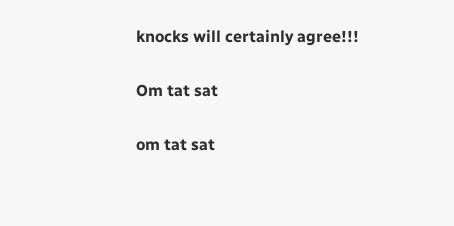knocks will certainly agree!!!

Om tat sat

om tat sat